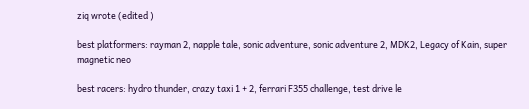ziq wrote (edited )

best platformers: rayman 2, napple tale, sonic adventure, sonic adventure 2, MDK2, Legacy of Kain, super magnetic neo

best racers: hydro thunder, crazy taxi 1 + 2, ferrari F355 challenge, test drive le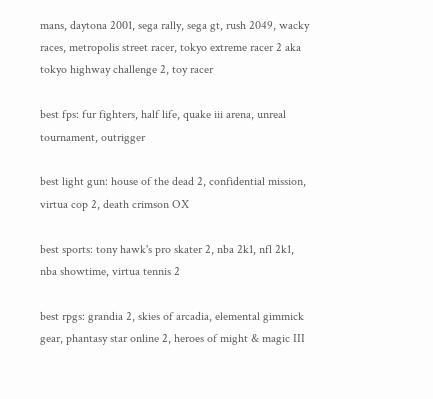mans, daytona 2001, sega rally, sega gt, rush 2049, wacky races, metropolis street racer, tokyo extreme racer 2 aka tokyo highway challenge 2, toy racer

best fps: fur fighters, half life, quake iii arena, unreal tournament, outrigger

best light gun: house of the dead 2, confidential mission, virtua cop 2, death crimson OX

best sports: tony hawk's pro skater 2, nba 2k1, nfl 2k1, nba showtime, virtua tennis 2

best rpgs: grandia 2, skies of arcadia, elemental gimmick gear, phantasy star online 2, heroes of might & magic III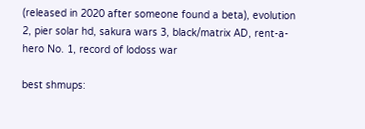(released in 2020 after someone found a beta), evolution 2, pier solar hd, sakura wars 3, black/matrix AD, rent-a-hero No. 1, record of lodoss war

best shmups: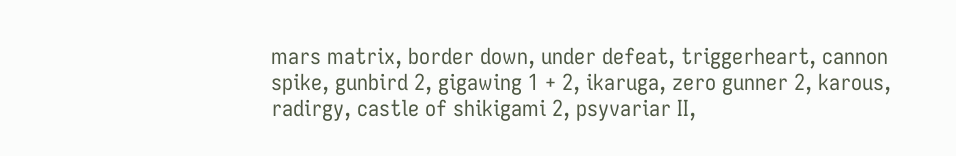mars matrix, border down, under defeat, triggerheart, cannon spike, gunbird 2, gigawing 1 + 2, ikaruga, zero gunner 2, karous, radirgy, castle of shikigami 2, psyvariar II,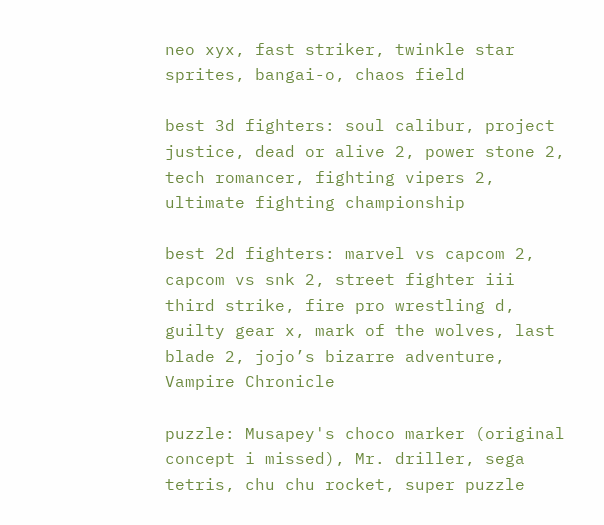neo xyx, fast striker, twinkle star sprites, bangai-o, chaos field

best 3d fighters: soul calibur, project justice, dead or alive 2, power stone 2, tech romancer, fighting vipers 2, ultimate fighting championship

best 2d fighters: marvel vs capcom 2, capcom vs snk 2, street fighter iii third strike, fire pro wrestling d, guilty gear x, mark of the wolves, last blade 2, jojo’s bizarre adventure, Vampire Chronicle

puzzle: Musapey's choco marker (original concept i missed), Mr. driller, sega tetris, chu chu rocket, super puzzle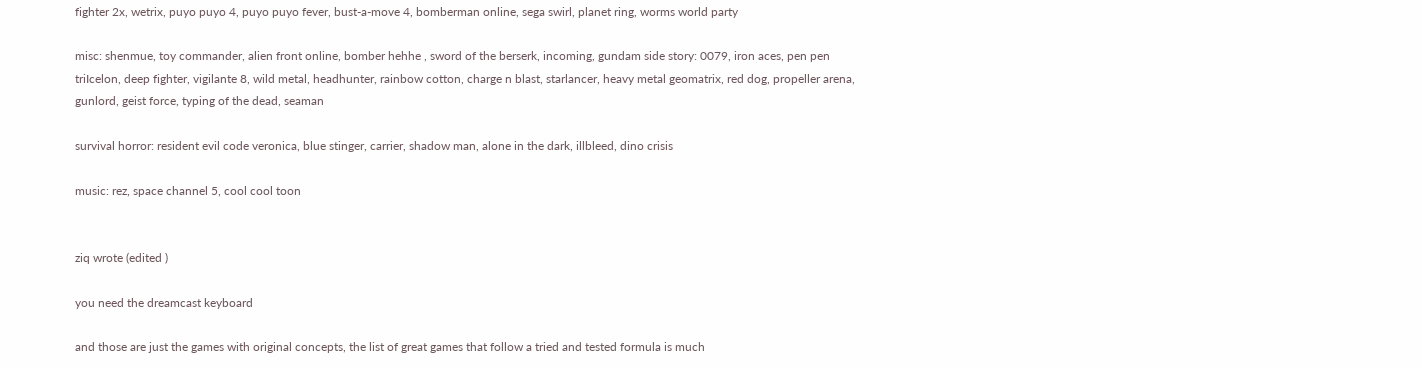fighter 2x, wetrix, puyo puyo 4, puyo puyo fever, bust-a-move 4, bomberman online, sega swirl, planet ring, worms world party

misc: shenmue, toy commander, alien front online, bomber hehhe , sword of the berserk, incoming, gundam side story: 0079, iron aces, pen pen triIcelon, deep fighter, vigilante 8, wild metal, headhunter, rainbow cotton, charge n blast, starlancer, heavy metal geomatrix, red dog, propeller arena, gunlord, geist force, typing of the dead, seaman

survival horror: resident evil code veronica, blue stinger, carrier, shadow man, alone in the dark, illbleed, dino crisis

music: rez, space channel 5, cool cool toon


ziq wrote (edited )

you need the dreamcast keyboard

and those are just the games with original concepts, the list of great games that follow a tried and tested formula is much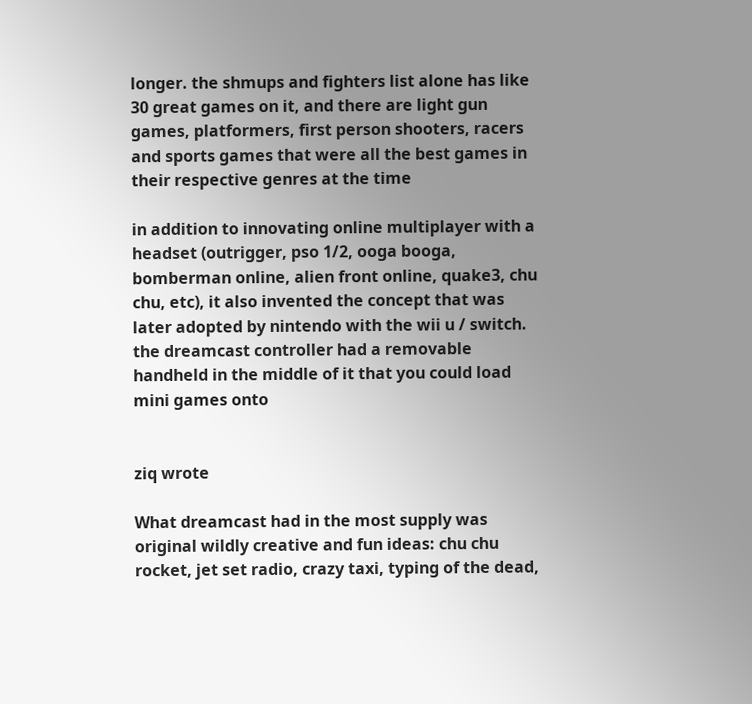longer. the shmups and fighters list alone has like 30 great games on it, and there are light gun games, platformers, first person shooters, racers and sports games that were all the best games in their respective genres at the time

in addition to innovating online multiplayer with a headset (outrigger, pso 1/2, ooga booga, bomberman online, alien front online, quake3, chu chu, etc), it also invented the concept that was later adopted by nintendo with the wii u / switch. the dreamcast controller had a removable handheld in the middle of it that you could load mini games onto


ziq wrote

What dreamcast had in the most supply was original wildly creative and fun ideas: chu chu rocket, jet set radio, crazy taxi, typing of the dead,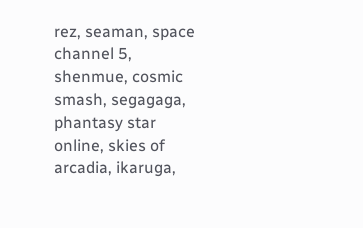rez, seaman, space channel 5, shenmue, cosmic smash, segagaga, phantasy star online, skies of arcadia, ikaruga,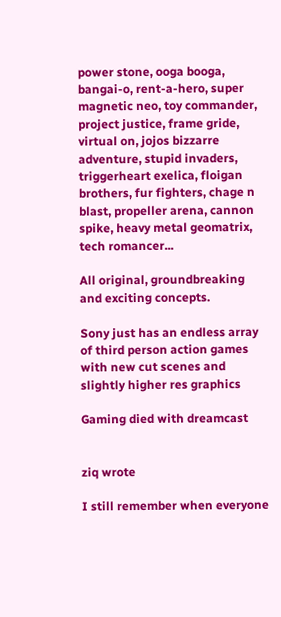power stone, ooga booga, bangai-o, rent-a-hero, super magnetic neo, toy commander, project justice, frame gride, virtual on, jojos bizzarre adventure, stupid invaders, triggerheart exelica, floigan brothers, fur fighters, chage n blast, propeller arena, cannon spike, heavy metal geomatrix, tech romancer...

All original, groundbreaking and exciting concepts.

Sony just has an endless array of third person action games with new cut scenes and slightly higher res graphics

Gaming died with dreamcast


ziq wrote

I still remember when everyone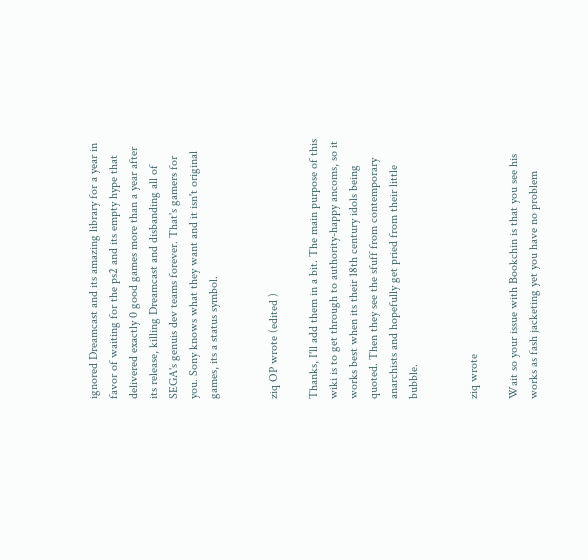ignored Dreamcast and its amazing library for a year in favor of waiting for the ps2 and its empty hype that delivered exactly 0 good games more than a year after its release, killing Dreamcast and disbanding all of SEGA's genuis dev teams forever. That's gamers for you. Sony knows what they want and it isn't original games, its a status symbol.


ziq OP wrote (edited )

Thanks, I'll add them in a bit. The main purpose of this wiki is to get through to authority-happy ancoms, so it works best when its their 18th century idols being quoted. Then they see the sfuff from contemporary anarchists and hopefully get pried from their little bubble.


ziq wrote

Wait so your issue with Bookchin is that you see his works as fash jacketing yet you have no problem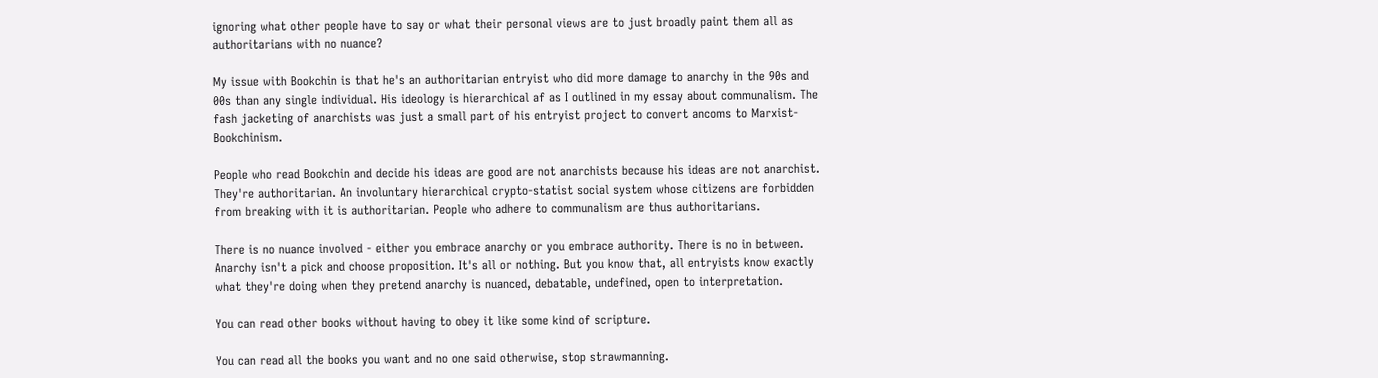ignoring what other people have to say or what their personal views are to just broadly paint them all as authoritarians with no nuance?

My issue with Bookchin is that he's an authoritarian entryist who did more damage to anarchy in the 90s and 00s than any single individual. His ideology is hierarchical af as I outlined in my essay about communalism. The fash jacketing of anarchists was just a small part of his entryist project to convert ancoms to Marxist-Bookchinism.

People who read Bookchin and decide his ideas are good are not anarchists because his ideas are not anarchist. They're authoritarian. An involuntary hierarchical crypto-statist social system whose citizens are forbidden from breaking with it is authoritarian. People who adhere to communalism are thus authoritarians.

There is no nuance involved - either you embrace anarchy or you embrace authority. There is no in between. Anarchy isn't a pick and choose proposition. It's all or nothing. But you know that, all entryists know exactly what they're doing when they pretend anarchy is nuanced, debatable, undefined, open to interpretation.

You can read other books without having to obey it like some kind of scripture.

You can read all the books you want and no one said otherwise, stop strawmanning.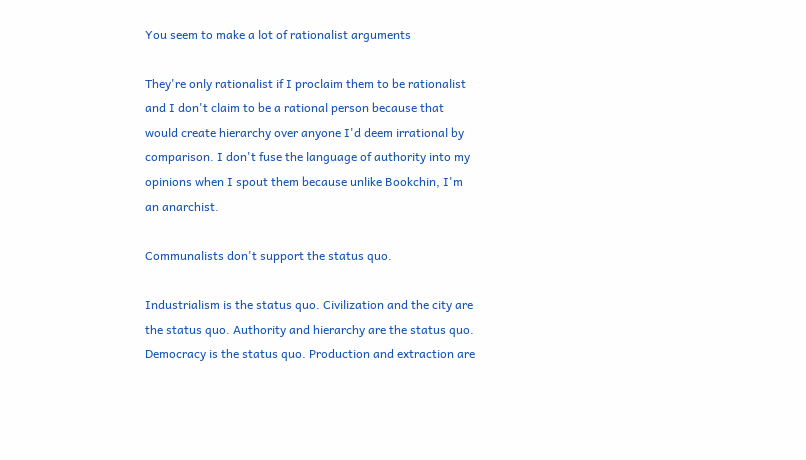You seem to make a lot of rationalist arguments

They're only rationalist if I proclaim them to be rationalist and I don't claim to be a rational person because that would create hierarchy over anyone I'd deem irrational by comparison. I don't fuse the language of authority into my opinions when I spout them because unlike Bookchin, I'm an anarchist.

Communalists don't support the status quo.

Industrialism is the status quo. Civilization and the city are the status quo. Authority and hierarchy are the status quo. Democracy is the status quo. Production and extraction are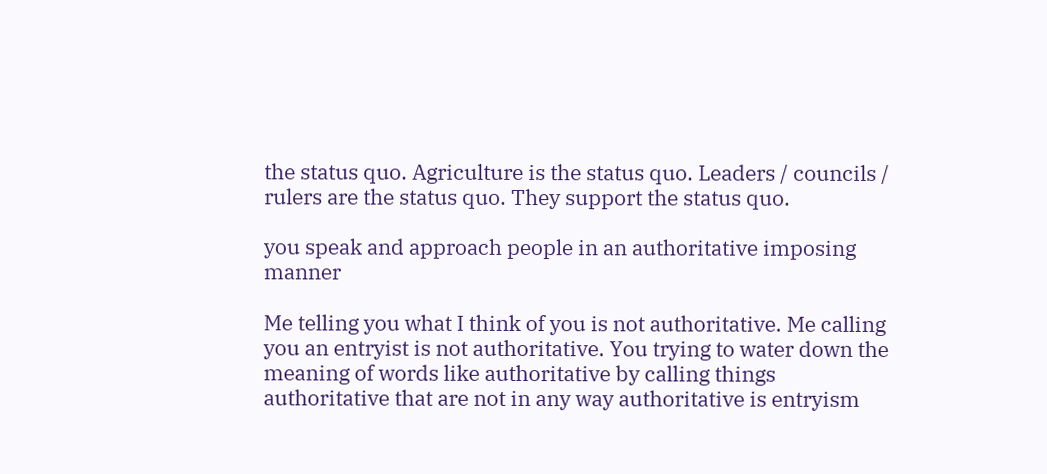the status quo. Agriculture is the status quo. Leaders / councils / rulers are the status quo. They support the status quo.

you speak and approach people in an authoritative imposing manner

Me telling you what I think of you is not authoritative. Me calling you an entryist is not authoritative. You trying to water down the meaning of words like authoritative by calling things authoritative that are not in any way authoritative is entryism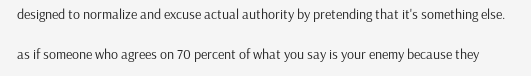designed to normalize and excuse actual authority by pretending that it's something else.

as if someone who agrees on 70 percent of what you say is your enemy because they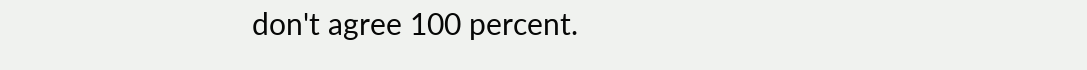don't agree 100 percent.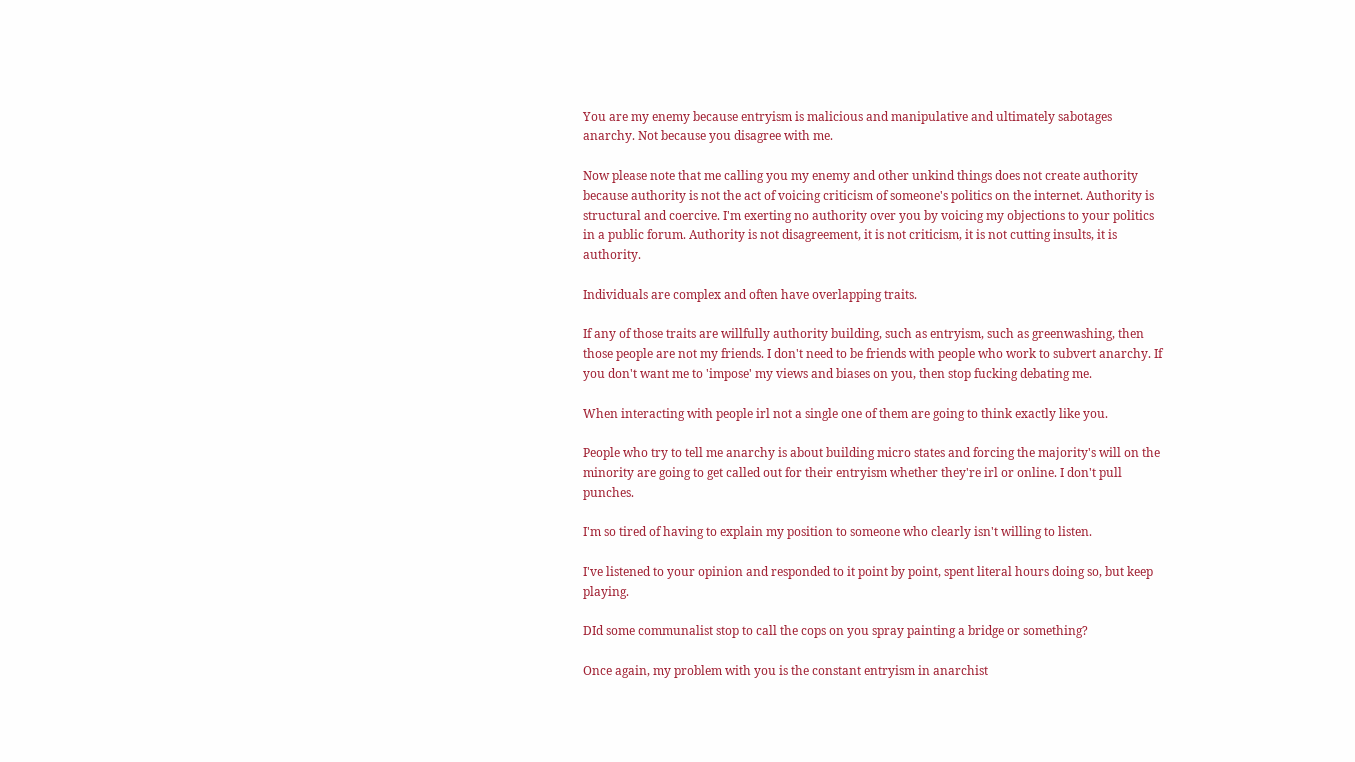You are my enemy because entryism is malicious and manipulative and ultimately sabotages anarchy. Not because you disagree with me.

Now please note that me calling you my enemy and other unkind things does not create authority because authority is not the act of voicing criticism of someone's politics on the internet. Authority is structural and coercive. I'm exerting no authority over you by voicing my objections to your politics in a public forum. Authority is not disagreement, it is not criticism, it is not cutting insults, it is authority.

Individuals are complex and often have overlapping traits.

If any of those traits are willfully authority building, such as entryism, such as greenwashing, then those people are not my friends. I don't need to be friends with people who work to subvert anarchy. If you don't want me to 'impose' my views and biases on you, then stop fucking debating me.

When interacting with people irl not a single one of them are going to think exactly like you.

People who try to tell me anarchy is about building micro states and forcing the majority's will on the minority are going to get called out for their entryism whether they're irl or online. I don't pull punches.

I'm so tired of having to explain my position to someone who clearly isn't willing to listen.

I've listened to your opinion and responded to it point by point, spent literal hours doing so, but keep playing.

DId some communalist stop to call the cops on you spray painting a bridge or something?

Once again, my problem with you is the constant entryism in anarchist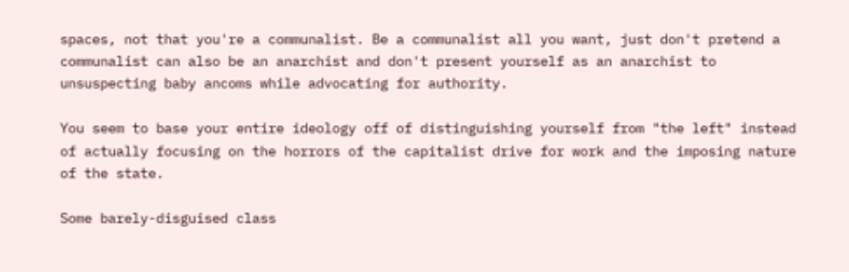spaces, not that you're a communalist. Be a communalist all you want, just don't pretend a communalist can also be an anarchist and don't present yourself as an anarchist to unsuspecting baby ancoms while advocating for authority.

You seem to base your entire ideology off of distinguishing yourself from "the left" instead of actually focusing on the horrors of the capitalist drive for work and the imposing nature of the state.

Some barely-disguised class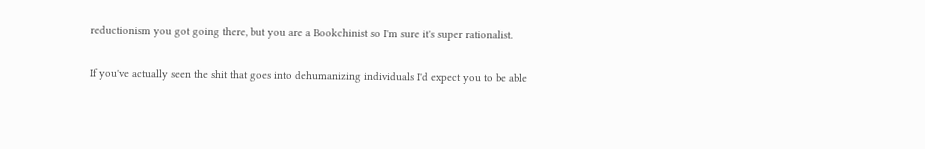reductionism you got going there, but you are a Bookchinist so I'm sure it's super rationalist.

If you've actually seen the shit that goes into dehumanizing individuals I'd expect you to be able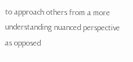to approach others from a more understanding nuanced perspective as opposed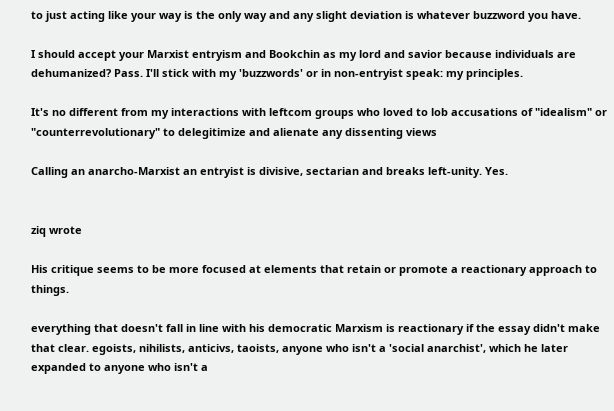to just acting like your way is the only way and any slight deviation is whatever buzzword you have.

I should accept your Marxist entryism and Bookchin as my lord and savior because individuals are dehumanized? Pass. I'll stick with my 'buzzwords' or in non-entryist speak: my principles.

It's no different from my interactions with leftcom groups who loved to lob accusations of "idealism" or "counterrevolutionary" to delegitimize and alienate any dissenting views

Calling an anarcho-Marxist an entryist is divisive, sectarian and breaks left-unity. Yes.


ziq wrote

His critique seems to be more focused at elements that retain or promote a reactionary approach to things.

everything that doesn't fall in line with his democratic Marxism is reactionary if the essay didn't make that clear. egoists, nihilists, anticivs, taoists, anyone who isn't a 'social anarchist', which he later expanded to anyone who isn't a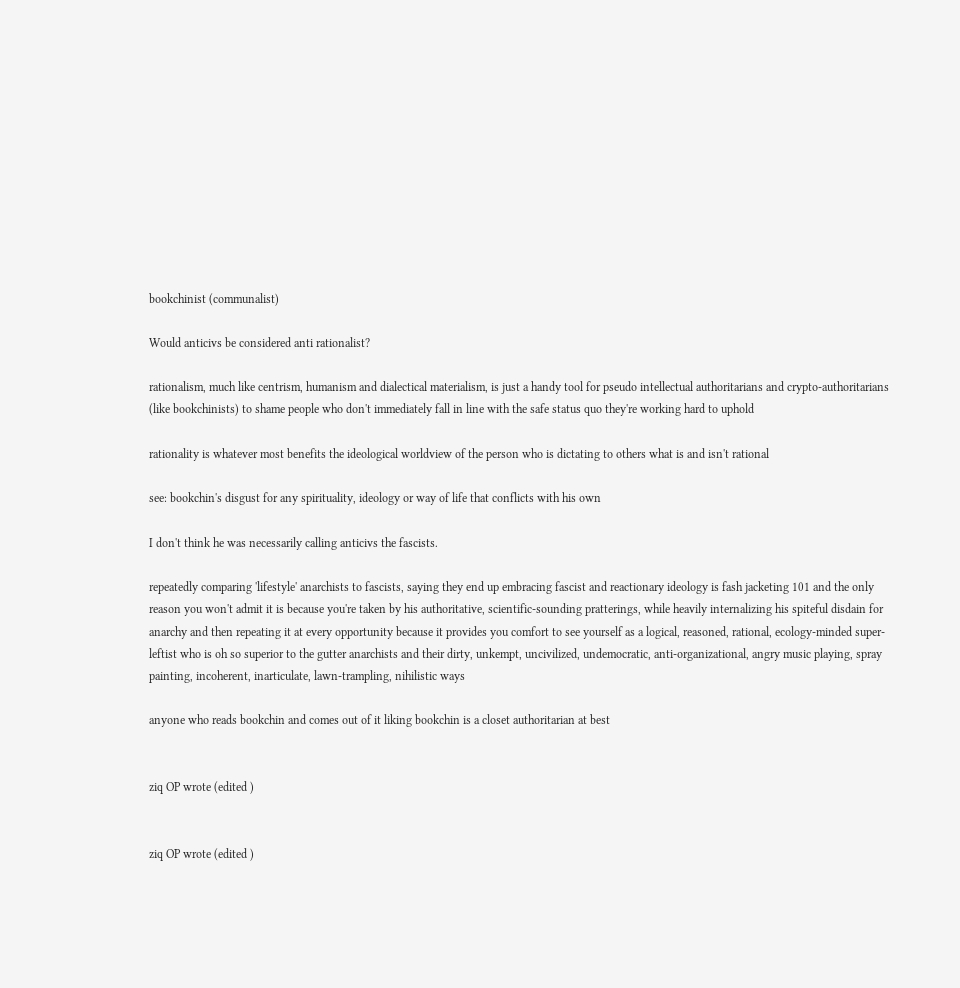bookchinist (communalist)

Would anticivs be considered anti rationalist?

rationalism, much like centrism, humanism and dialectical materialism, is just a handy tool for pseudo intellectual authoritarians and crypto-authoritarians (like bookchinists) to shame people who don't immediately fall in line with the safe status quo they're working hard to uphold

rationality is whatever most benefits the ideological worldview of the person who is dictating to others what is and isn't rational

see: bookchin's disgust for any spirituality, ideology or way of life that conflicts with his own

I don't think he was necessarily calling anticivs the fascists.

repeatedly comparing 'lifestyle' anarchists to fascists, saying they end up embracing fascist and reactionary ideology is fash jacketing 101 and the only reason you won't admit it is because you're taken by his authoritative, scientific-sounding pratterings, while heavily internalizing his spiteful disdain for anarchy and then repeating it at every opportunity because it provides you comfort to see yourself as a logical, reasoned, rational, ecology-minded super-leftist who is oh so superior to the gutter anarchists and their dirty, unkempt, uncivilized, undemocratic, anti-organizational, angry music playing, spray painting, incoherent, inarticulate, lawn-trampling, nihilistic ways

anyone who reads bookchin and comes out of it liking bookchin is a closet authoritarian at best


ziq OP wrote (edited )


ziq OP wrote (edited )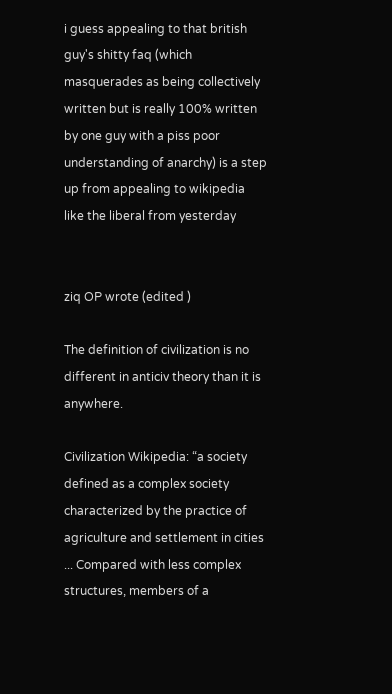i guess appealing to that british guy's shitty faq (which masquerades as being collectively written but is really 100% written by one guy with a piss poor understanding of anarchy) is a step up from appealing to wikipedia like the liberal from yesterday


ziq OP wrote (edited )

The definition of civilization is no different in anticiv theory than it is anywhere.

Civilization Wikipedia: “a society defined as a complex society characterized by the practice of agriculture and settlement in cities ... Compared with less complex structures, members of a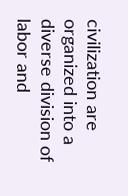civilization are organized into a diverse division of labor and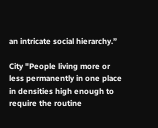an intricate social hierarchy.”

City "People living more or less permanently in one place in densities high enough to require the routine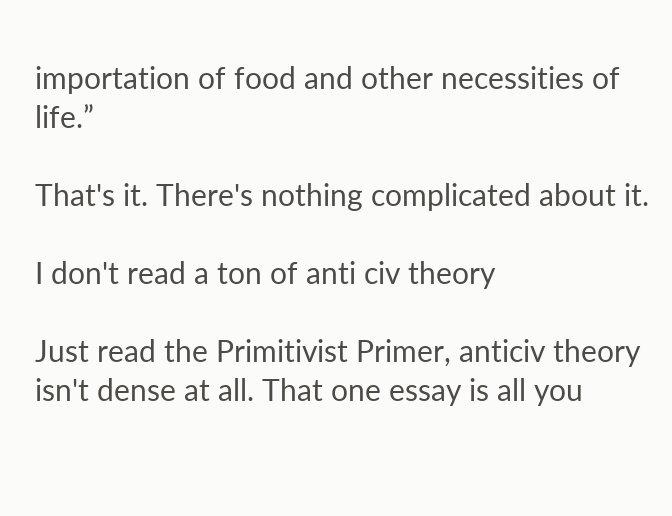importation of food and other necessities of life.”

That's it. There's nothing complicated about it.

I don't read a ton of anti civ theory

Just read the Primitivist Primer, anticiv theory isn't dense at all. That one essay is all you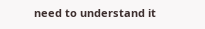need to understand it